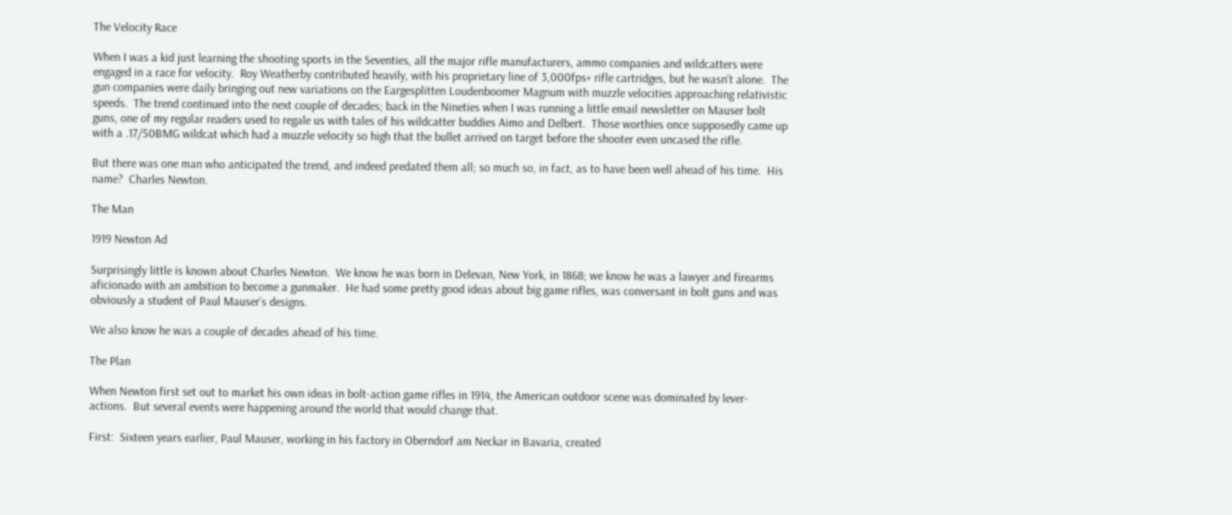The Velocity Race

When I was a kid just learning the shooting sports in the Seventies, all the major rifle manufacturers, ammo companies and wildcatters were engaged in a race for velocity.  Roy Weatherby contributed heavily, with his proprietary line of 3,000fps+ rifle cartridges, but he wasn’t alone.  The gun companies were daily bringing out new variations on the Eargesplitten Loudenboomer Magnum with muzzle velocities approaching relativistic speeds.  The trend continued into the next couple of decades; back in the Nineties when I was running a little email newsletter on Mauser bolt guns, one of my regular readers used to regale us with tales of his wildcatter buddies Aimo and Delbert.  Those worthies once supposedly came up with a .17/50BMG wildcat which had a muzzle velocity so high that the bullet arrived on target before the shooter even uncased the rifle.

But there was one man who anticipated the trend, and indeed predated them all; so much so, in fact, as to have been well ahead of his time.  His name?  Charles Newton.

The Man

1919 Newton Ad

Surprisingly little is known about Charles Newton.  We know he was born in Delevan, New York, in 1868; we know he was a lawyer and firearms aficionado with an ambition to become a gunmaker.  He had some pretty good ideas about big game rifles, was conversant in bolt guns and was obviously a student of Paul Mauser’s designs.

We also know he was a couple of decades ahead of his time.

The Plan

When Newton first set out to market his own ideas in bolt-action game rifles in 1914, the American outdoor scene was dominated by lever-actions.  But several events were happening around the world that would change that.

First:  Sixteen years earlier, Paul Mauser, working in his factory in Oberndorf am Neckar in Bavaria, created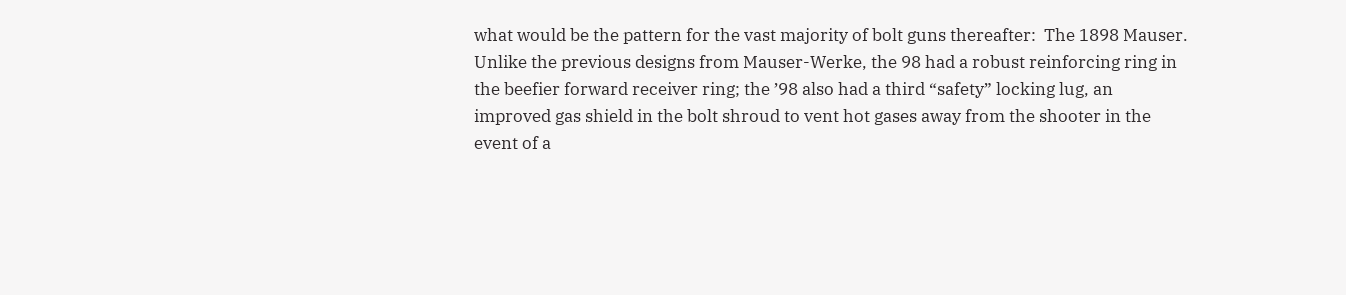what would be the pattern for the vast majority of bolt guns thereafter:  The 1898 Mauser.  Unlike the previous designs from Mauser-Werke, the 98 had a robust reinforcing ring in the beefier forward receiver ring; the ’98 also had a third “safety” locking lug, an improved gas shield in the bolt shroud to vent hot gases away from the shooter in the event of a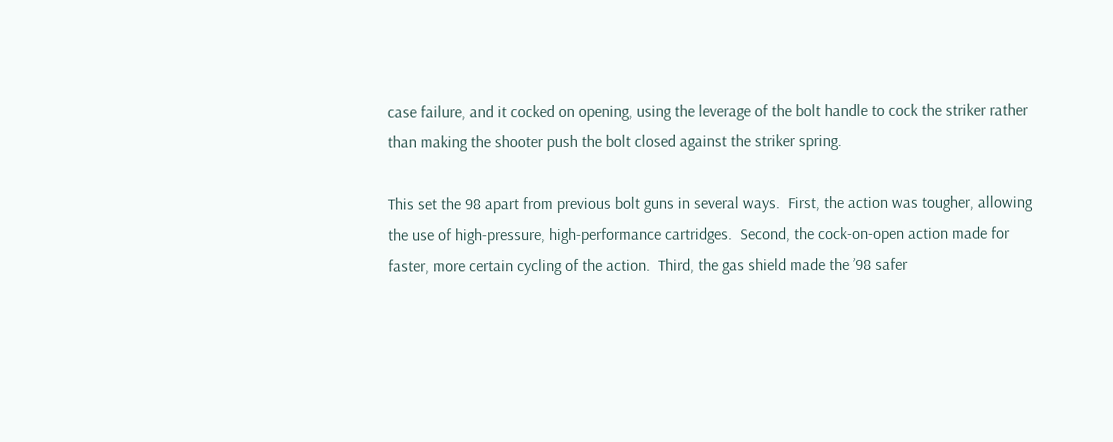case failure, and it cocked on opening, using the leverage of the bolt handle to cock the striker rather than making the shooter push the bolt closed against the striker spring.

This set the 98 apart from previous bolt guns in several ways.  First, the action was tougher, allowing the use of high-pressure, high-performance cartridges.  Second, the cock-on-open action made for faster, more certain cycling of the action.  Third, the gas shield made the ’98 safer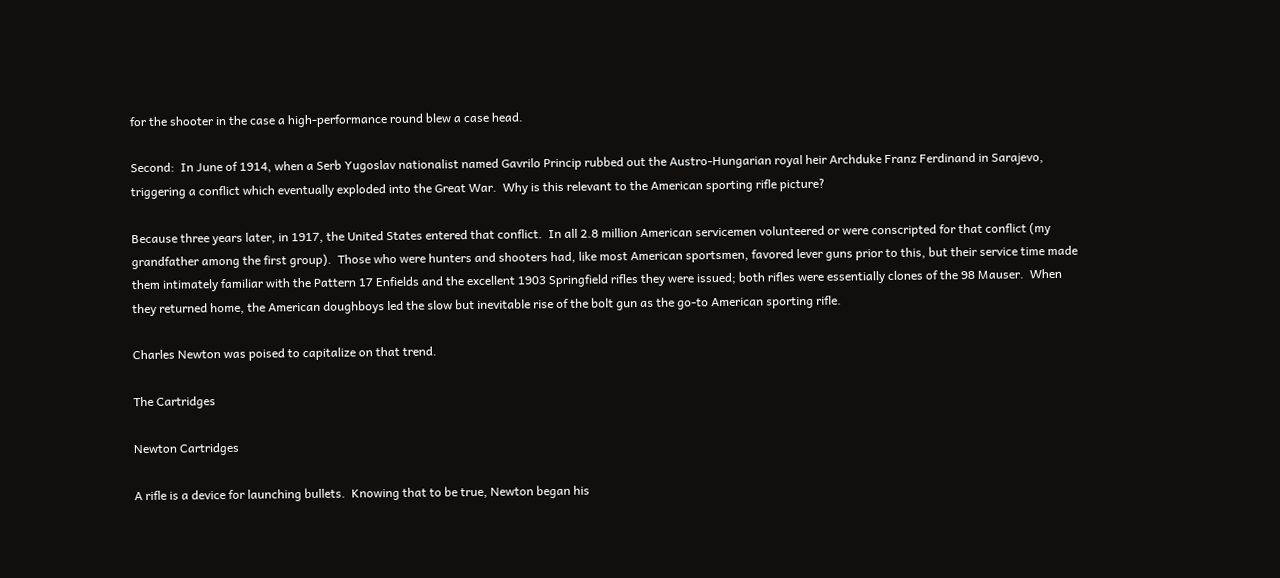for the shooter in the case a high-performance round blew a case head.

Second:  In June of 1914, when a Serb Yugoslav nationalist named Gavrilo Princip rubbed out the Austro-Hungarian royal heir Archduke Franz Ferdinand in Sarajevo, triggering a conflict which eventually exploded into the Great War.  Why is this relevant to the American sporting rifle picture?

Because three years later, in 1917, the United States entered that conflict.  In all 2.8 million American servicemen volunteered or were conscripted for that conflict (my grandfather among the first group).  Those who were hunters and shooters had, like most American sportsmen, favored lever guns prior to this, but their service time made them intimately familiar with the Pattern 17 Enfields and the excellent 1903 Springfield rifles they were issued; both rifles were essentially clones of the 98 Mauser.  When they returned home, the American doughboys led the slow but inevitable rise of the bolt gun as the go-to American sporting rifle.

Charles Newton was poised to capitalize on that trend.

The Cartridges

Newton Cartridges

A rifle is a device for launching bullets.  Knowing that to be true, Newton began his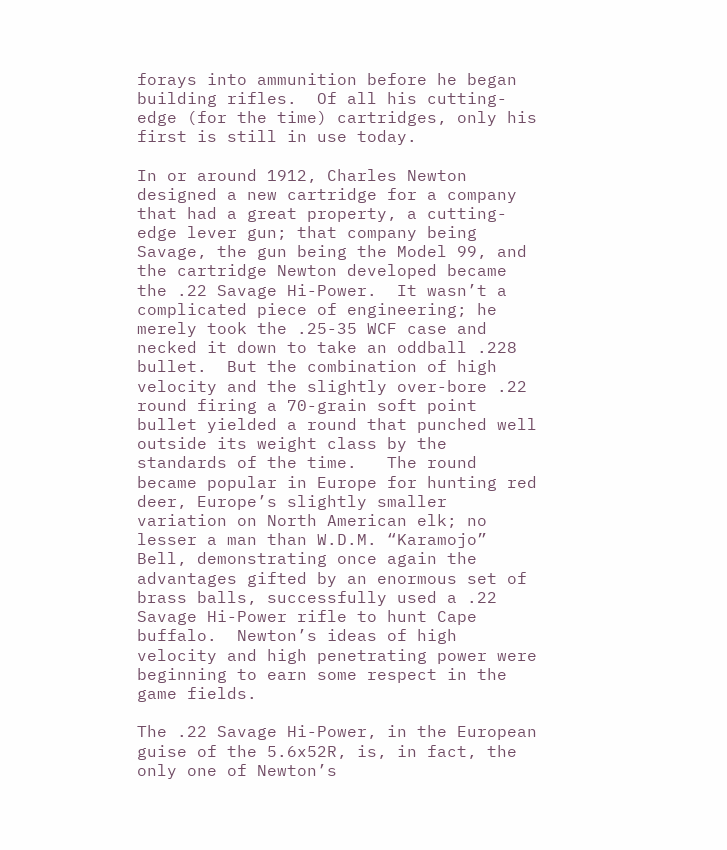forays into ammunition before he began building rifles.  Of all his cutting-edge (for the time) cartridges, only his first is still in use today.

In or around 1912, Charles Newton designed a new cartridge for a company that had a great property, a cutting-edge lever gun; that company being Savage, the gun being the Model 99, and the cartridge Newton developed became the .22 Savage Hi-Power.  It wasn’t a complicated piece of engineering; he merely took the .25-35 WCF case and necked it down to take an oddball .228 bullet.  But the combination of high velocity and the slightly over-bore .22 round firing a 70-grain soft point bullet yielded a round that punched well outside its weight class by the standards of the time.   The round became popular in Europe for hunting red deer, Europe’s slightly smaller variation on North American elk; no lesser a man than W.D.M. “Karamojo” Bell, demonstrating once again the advantages gifted by an enormous set of brass balls, successfully used a .22 Savage Hi-Power rifle to hunt Cape buffalo.  Newton’s ideas of high velocity and high penetrating power were beginning to earn some respect in the game fields.

The .22 Savage Hi-Power, in the European guise of the 5.6x52R, is, in fact, the only one of Newton’s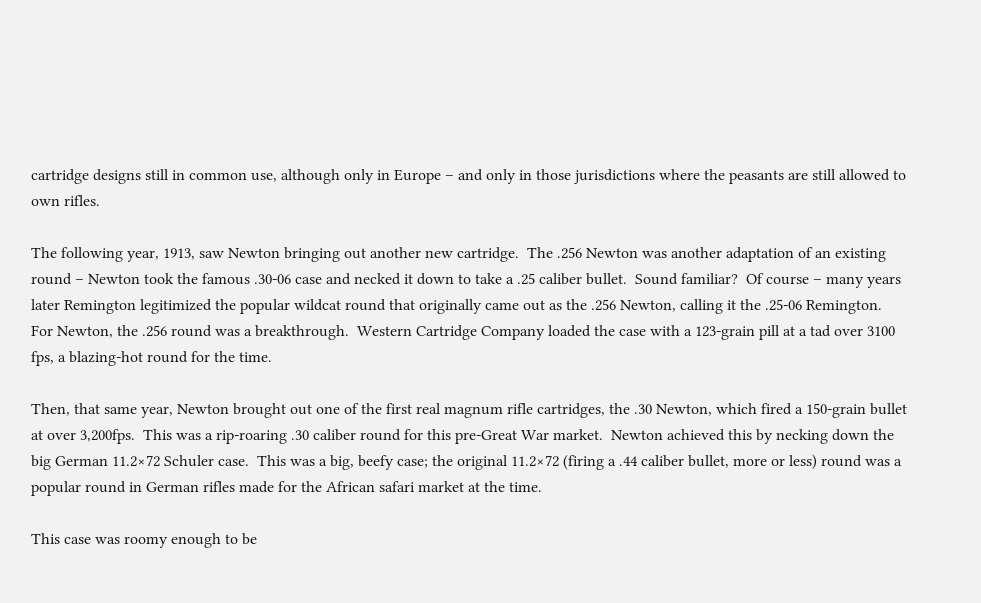cartridge designs still in common use, although only in Europe – and only in those jurisdictions where the peasants are still allowed to own rifles.

The following year, 1913, saw Newton bringing out another new cartridge.  The .256 Newton was another adaptation of an existing round – Newton took the famous .30-06 case and necked it down to take a .25 caliber bullet.  Sound familiar?  Of course – many years later Remington legitimized the popular wildcat round that originally came out as the .256 Newton, calling it the .25-06 Remington.  For Newton, the .256 round was a breakthrough.  Western Cartridge Company loaded the case with a 123-grain pill at a tad over 3100 fps, a blazing-hot round for the time.

Then, that same year, Newton brought out one of the first real magnum rifle cartridges, the .30 Newton, which fired a 150-grain bullet at over 3,200fps.  This was a rip-roaring .30 caliber round for this pre-Great War market.  Newton achieved this by necking down the big German 11.2×72 Schuler case.  This was a big, beefy case; the original 11.2×72 (firing a .44 caliber bullet, more or less) round was a popular round in German rifles made for the African safari market at the time.

This case was roomy enough to be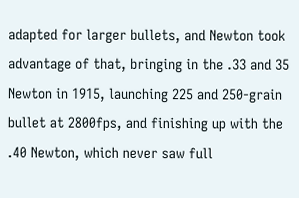adapted for larger bullets, and Newton took advantage of that, bringing in the .33 and 35 Newton in 1915, launching 225 and 250-grain bullet at 2800fps, and finishing up with the .40 Newton, which never saw full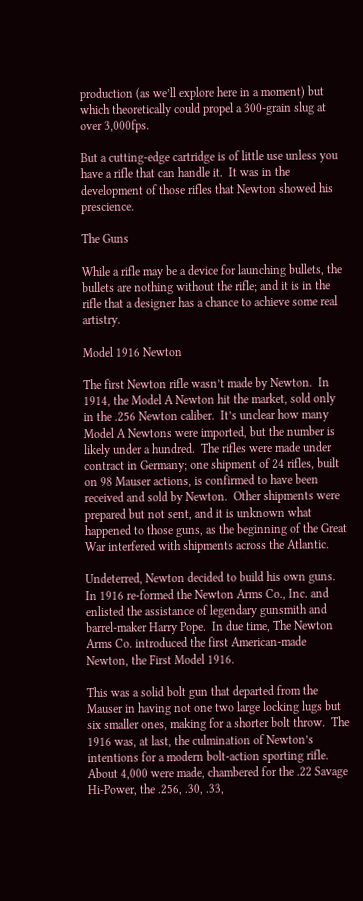production (as we’ll explore here in a moment) but which theoretically could propel a 300-grain slug at over 3,000fps.

But a cutting-edge cartridge is of little use unless you have a rifle that can handle it.  It was in the development of those rifles that Newton showed his prescience.

The Guns

While a rifle may be a device for launching bullets, the bullets are nothing without the rifle; and it is in the rifle that a designer has a chance to achieve some real artistry.

Model 1916 Newton

The first Newton rifle wasn’t made by Newton.  In 1914, the Model A Newton hit the market, sold only in the .256 Newton caliber.  It’s unclear how many Model A Newtons were imported, but the number is likely under a hundred.  The rifles were made under contract in Germany; one shipment of 24 rifles, built on 98 Mauser actions, is confirmed to have been received and sold by Newton.  Other shipments were prepared but not sent, and it is unknown what happened to those guns, as the beginning of the Great War interfered with shipments across the Atlantic.

Undeterred, Newton decided to build his own guns.  In 1916 re-formed the Newton Arms Co., Inc. and enlisted the assistance of legendary gunsmith and barrel-maker Harry Pope.  In due time, The Newton Arms Co. introduced the first American-made Newton, the First Model 1916.

This was a solid bolt gun that departed from the Mauser in having not one two large locking lugs but six smaller ones, making for a shorter bolt throw.  The 1916 was, at last, the culmination of Newton’s intentions for a modern bolt-action sporting rifle.  About 4,000 were made, chambered for the .22 Savage Hi-Power, the .256, .30, .33,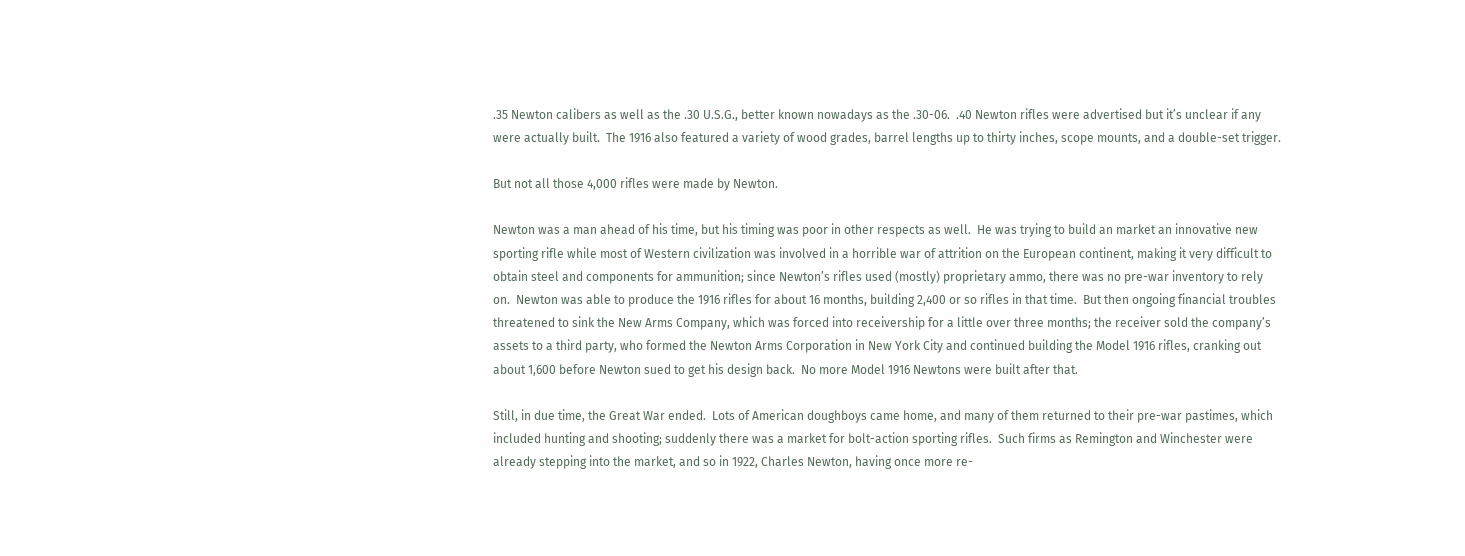.35 Newton calibers as well as the .30 U.S.G., better known nowadays as the .30-06.  .40 Newton rifles were advertised but it’s unclear if any were actually built.  The 1916 also featured a variety of wood grades, barrel lengths up to thirty inches, scope mounts, and a double-set trigger.

But not all those 4,000 rifles were made by Newton.

Newton was a man ahead of his time, but his timing was poor in other respects as well.  He was trying to build an market an innovative new sporting rifle while most of Western civilization was involved in a horrible war of attrition on the European continent, making it very difficult to obtain steel and components for ammunition; since Newton’s rifles used (mostly) proprietary ammo, there was no pre-war inventory to rely on.  Newton was able to produce the 1916 rifles for about 16 months, building 2,400 or so rifles in that time.  But then ongoing financial troubles threatened to sink the New Arms Company, which was forced into receivership for a little over three months; the receiver sold the company’s assets to a third party, who formed the Newton Arms Corporation in New York City and continued building the Model 1916 rifles, cranking out about 1,600 before Newton sued to get his design back.  No more Model 1916 Newtons were built after that.

Still, in due time, the Great War ended.  Lots of American doughboys came home, and many of them returned to their pre-war pastimes, which included hunting and shooting; suddenly there was a market for bolt-action sporting rifles.  Such firms as Remington and Winchester were already stepping into the market, and so in 1922, Charles Newton, having once more re-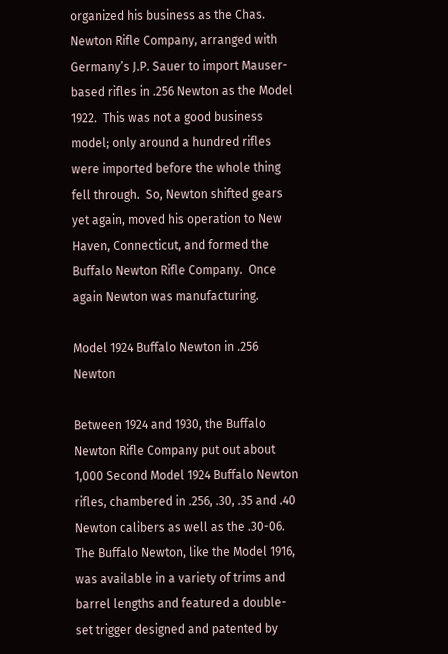organized his business as the Chas. Newton Rifle Company, arranged with Germany’s J.P. Sauer to import Mauser-based rifles in .256 Newton as the Model 1922.  This was not a good business model; only around a hundred rifles were imported before the whole thing fell through.  So, Newton shifted gears yet again, moved his operation to New Haven, Connecticut, and formed the Buffalo Newton Rifle Company.  Once again Newton was manufacturing.

Model 1924 Buffalo Newton in .256 Newton

Between 1924 and 1930, the Buffalo Newton Rifle Company put out about 1,000 Second Model 1924 Buffalo Newton rifles, chambered in .256, .30, .35 and .40 Newton calibers as well as the .30-06.  The Buffalo Newton, like the Model 1916, was available in a variety of trims and barrel lengths and featured a double-set trigger designed and patented by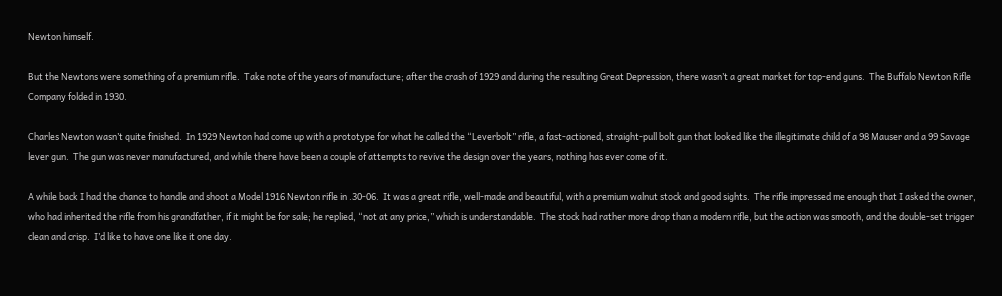Newton himself.

But the Newtons were something of a premium rifle.  Take note of the years of manufacture; after the crash of 1929 and during the resulting Great Depression, there wasn’t a great market for top-end guns.  The Buffalo Newton Rifle Company folded in 1930.

Charles Newton wasn’t quite finished.  In 1929 Newton had come up with a prototype for what he called the “Leverbolt” rifle, a fast-actioned, straight-pull bolt gun that looked like the illegitimate child of a 98 Mauser and a 99 Savage lever gun.  The gun was never manufactured, and while there have been a couple of attempts to revive the design over the years, nothing has ever come of it.

A while back I had the chance to handle and shoot a Model 1916 Newton rifle in .30-06.  It was a great rifle, well-made and beautiful, with a premium walnut stock and good sights.  The rifle impressed me enough that I asked the owner, who had inherited the rifle from his grandfather, if it might be for sale; he replied, “not at any price,” which is understandable.  The stock had rather more drop than a modern rifle, but the action was smooth, and the double-set trigger clean and crisp.  I’d like to have one like it one day.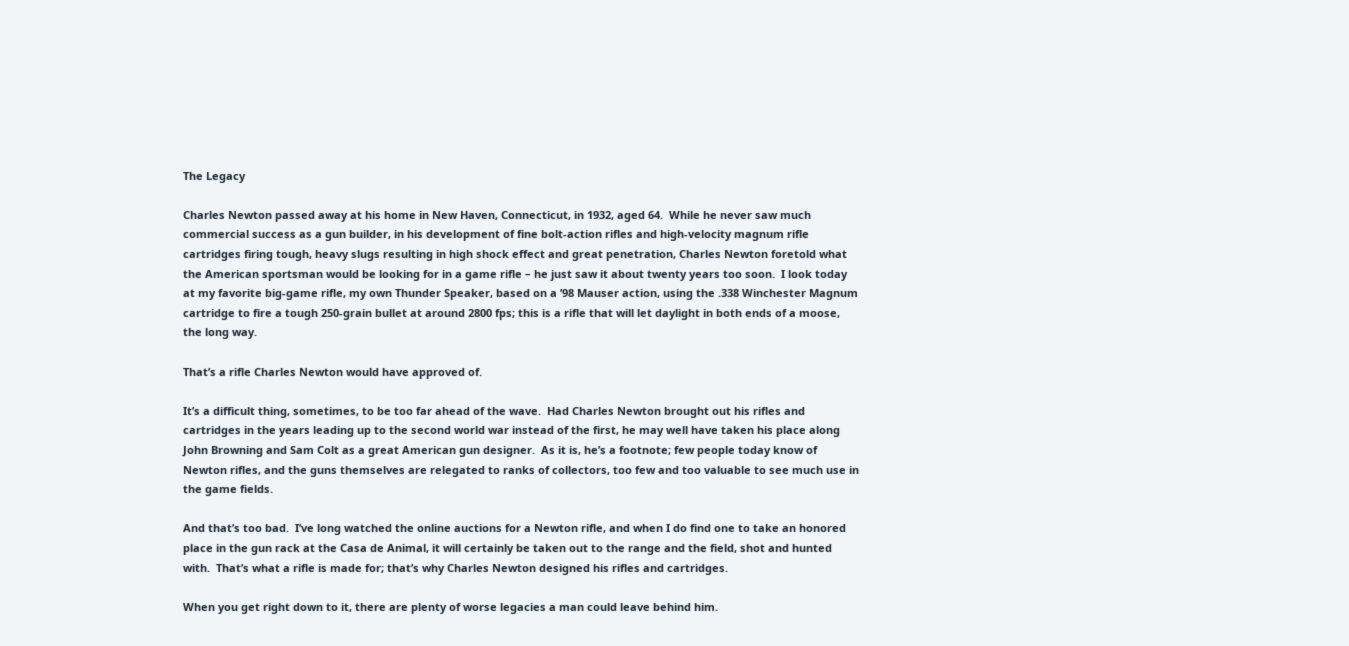The Legacy

Charles Newton passed away at his home in New Haven, Connecticut, in 1932, aged 64.  While he never saw much commercial success as a gun builder, in his development of fine bolt-action rifles and high-velocity magnum rifle cartridges firing tough, heavy slugs resulting in high shock effect and great penetration, Charles Newton foretold what the American sportsman would be looking for in a game rifle – he just saw it about twenty years too soon.  I look today at my favorite big-game rifle, my own Thunder Speaker, based on a ’98 Mauser action, using the .338 Winchester Magnum cartridge to fire a tough 250-grain bullet at around 2800 fps; this is a rifle that will let daylight in both ends of a moose, the long way.

That’s a rifle Charles Newton would have approved of.

It’s a difficult thing, sometimes, to be too far ahead of the wave.  Had Charles Newton brought out his rifles and cartridges in the years leading up to the second world war instead of the first, he may well have taken his place along John Browning and Sam Colt as a great American gun designer.  As it is, he’s a footnote; few people today know of Newton rifles, and the guns themselves are relegated to ranks of collectors, too few and too valuable to see much use in the game fields.

And that’s too bad.  I’ve long watched the online auctions for a Newton rifle, and when I do find one to take an honored place in the gun rack at the Casa de Animal, it will certainly be taken out to the range and the field, shot and hunted with.  That’s what a rifle is made for; that’s why Charles Newton designed his rifles and cartridges.

When you get right down to it, there are plenty of worse legacies a man could leave behind him.